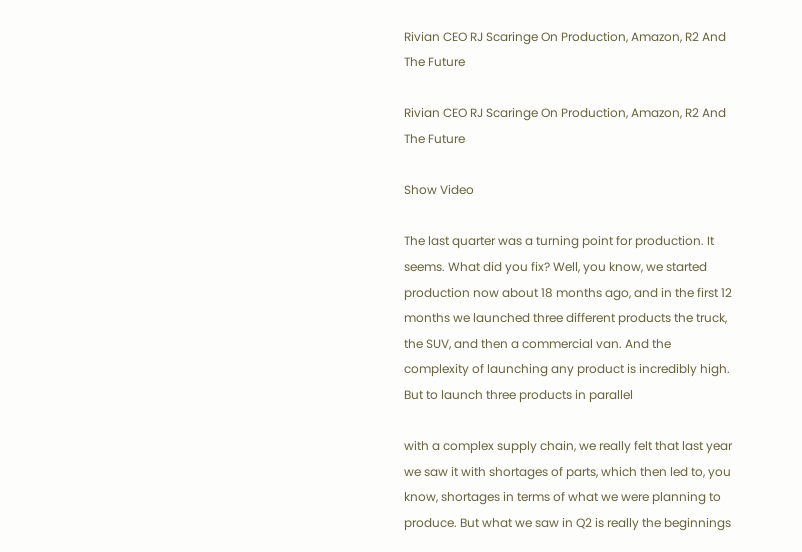Rivian CEO RJ Scaringe On Production, Amazon, R2 And The Future

Rivian CEO RJ Scaringe On Production, Amazon, R2 And The Future

Show Video

The last quarter was a turning point for production. It seems. What did you fix? Well, you know, we started production now about 18 months ago, and in the first 12 months we launched three different products the truck, the SUV, and then a commercial van. And the complexity of launching any product is incredibly high. But to launch three products in parallel

with a complex supply chain, we really felt that last year we saw it with shortages of parts, which then led to, you know, shortages in terms of what we were planning to produce. But what we saw in Q2 is really the beginnings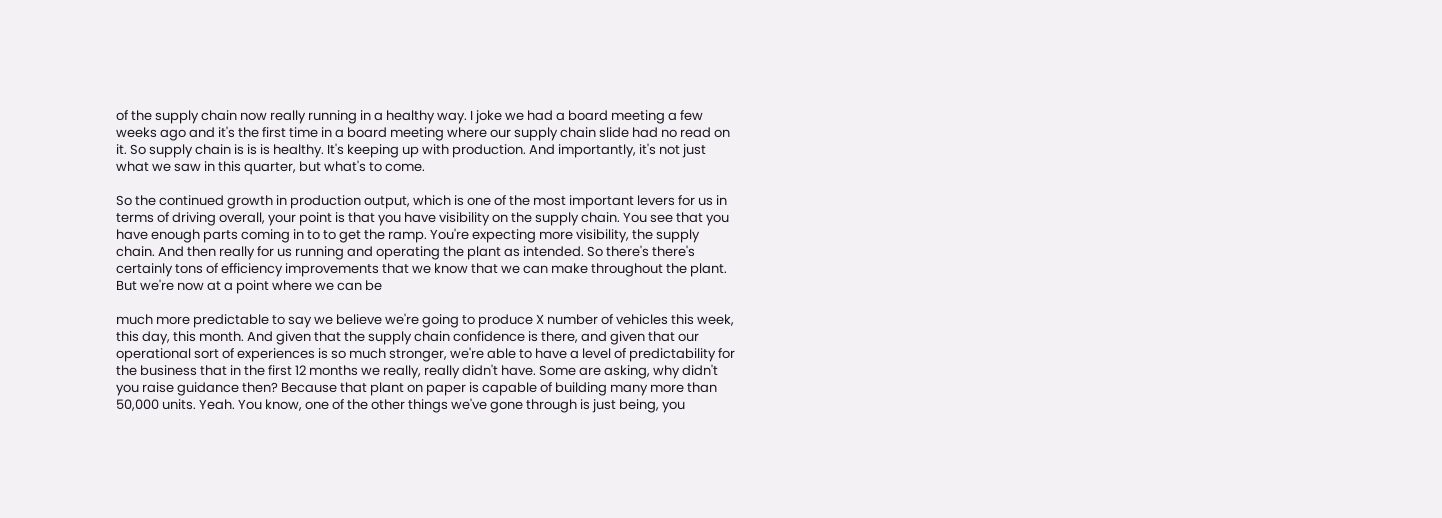of the supply chain now really running in a healthy way. I joke we had a board meeting a few weeks ago and it's the first time in a board meeting where our supply chain slide had no read on it. So supply chain is is is healthy. It's keeping up with production. And importantly, it's not just what we saw in this quarter, but what's to come.

So the continued growth in production output, which is one of the most important levers for us in terms of driving overall, your point is that you have visibility on the supply chain. You see that you have enough parts coming in to to get the ramp. You're expecting more visibility, the supply chain. And then really for us running and operating the plant as intended. So there's there's certainly tons of efficiency improvements that we know that we can make throughout the plant. But we're now at a point where we can be

much more predictable to say we believe we're going to produce X number of vehicles this week, this day, this month. And given that the supply chain confidence is there, and given that our operational sort of experiences is so much stronger, we're able to have a level of predictability for the business that in the first 12 months we really, really didn't have. Some are asking, why didn't you raise guidance then? Because that plant on paper is capable of building many more than 50,000 units. Yeah. You know, one of the other things we've gone through is just being, you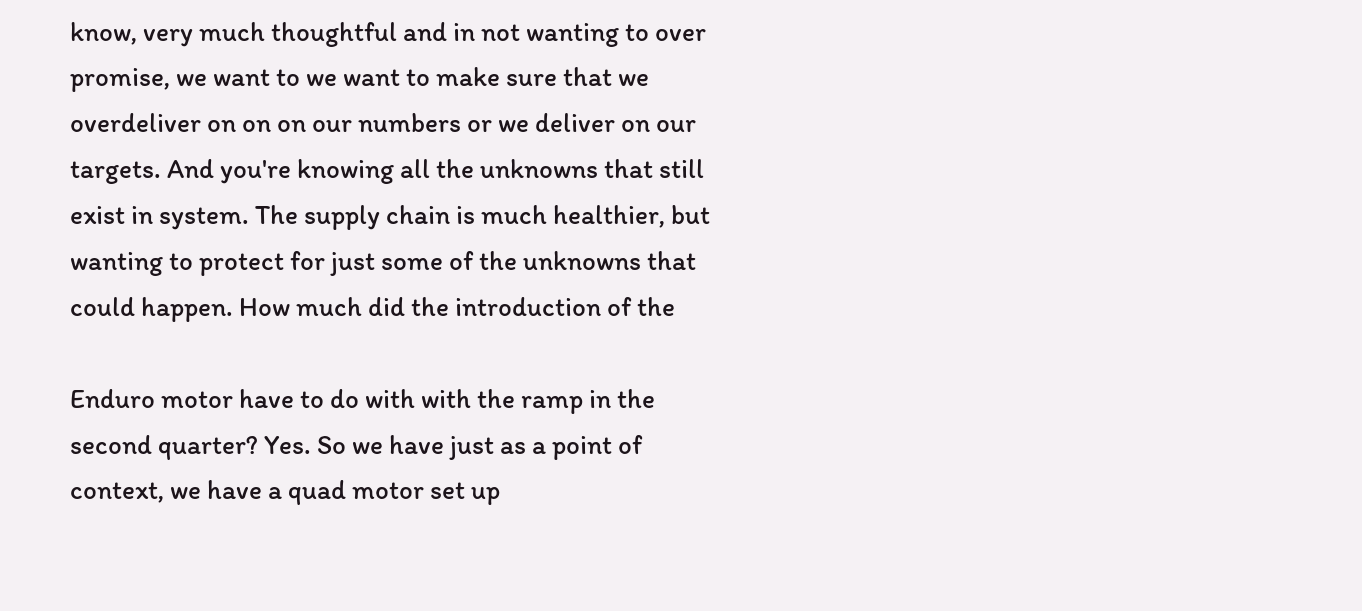know, very much thoughtful and in not wanting to over promise, we want to we want to make sure that we overdeliver on on on our numbers or we deliver on our targets. And you're knowing all the unknowns that still exist in system. The supply chain is much healthier, but wanting to protect for just some of the unknowns that could happen. How much did the introduction of the

Enduro motor have to do with with the ramp in the second quarter? Yes. So we have just as a point of context, we have a quad motor set up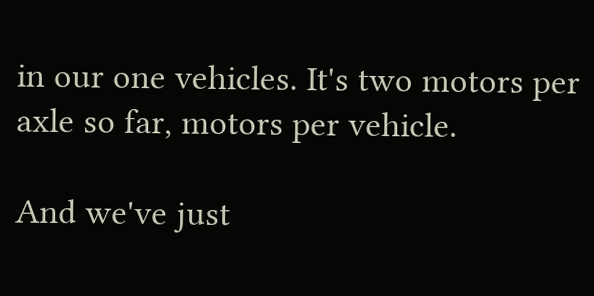in our one vehicles. It's two motors per axle so far, motors per vehicle.

And we've just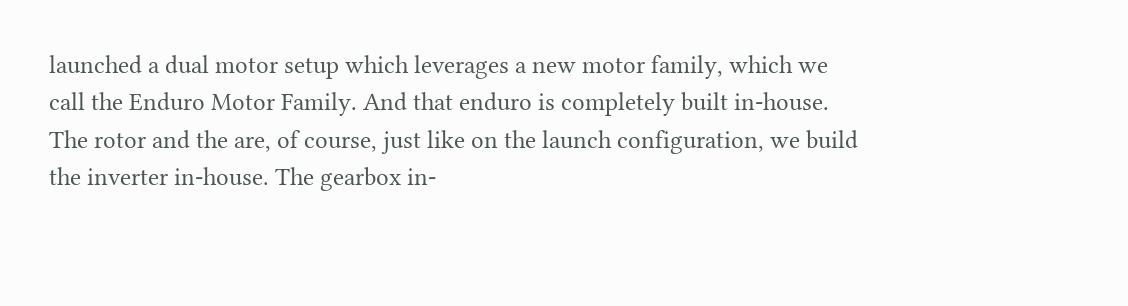launched a dual motor setup which leverages a new motor family, which we call the Enduro Motor Family. And that enduro is completely built in-house. The rotor and the are, of course, just like on the launch configuration, we build the inverter in-house. The gearbox in-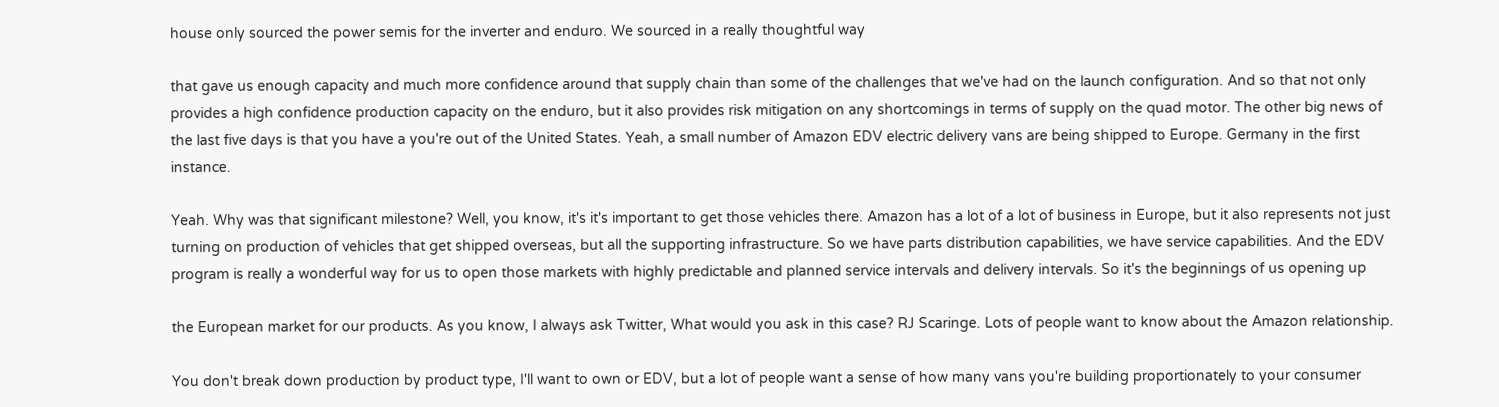house only sourced the power semis for the inverter and enduro. We sourced in a really thoughtful way

that gave us enough capacity and much more confidence around that supply chain than some of the challenges that we've had on the launch configuration. And so that not only provides a high confidence production capacity on the enduro, but it also provides risk mitigation on any shortcomings in terms of supply on the quad motor. The other big news of the last five days is that you have a you're out of the United States. Yeah, a small number of Amazon EDV electric delivery vans are being shipped to Europe. Germany in the first instance.

Yeah. Why was that significant milestone? Well, you know, it's it's important to get those vehicles there. Amazon has a lot of a lot of business in Europe, but it also represents not just turning on production of vehicles that get shipped overseas, but all the supporting infrastructure. So we have parts distribution capabilities, we have service capabilities. And the EDV program is really a wonderful way for us to open those markets with highly predictable and planned service intervals and delivery intervals. So it's the beginnings of us opening up

the European market for our products. As you know, I always ask Twitter, What would you ask in this case? RJ Scaringe. Lots of people want to know about the Amazon relationship.

You don't break down production by product type, I'll want to own or EDV, but a lot of people want a sense of how many vans you're building proportionately to your consumer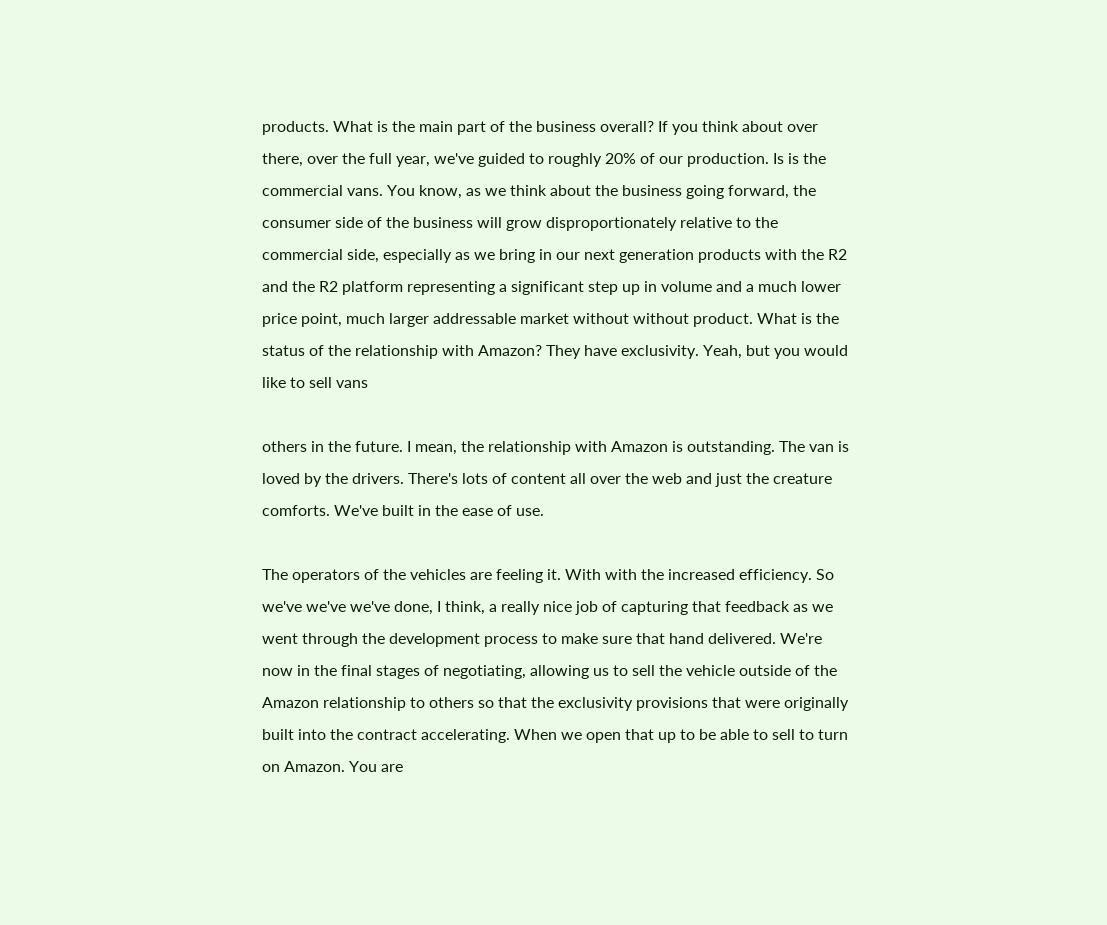products. What is the main part of the business overall? If you think about over there, over the full year, we've guided to roughly 20% of our production. Is is the commercial vans. You know, as we think about the business going forward, the consumer side of the business will grow disproportionately relative to the commercial side, especially as we bring in our next generation products with the R2 and the R2 platform representing a significant step up in volume and a much lower price point, much larger addressable market without without product. What is the status of the relationship with Amazon? They have exclusivity. Yeah, but you would like to sell vans

others in the future. I mean, the relationship with Amazon is outstanding. The van is loved by the drivers. There's lots of content all over the web and just the creature comforts. We've built in the ease of use.

The operators of the vehicles are feeling it. With with the increased efficiency. So we've we've we've done, I think, a really nice job of capturing that feedback as we went through the development process to make sure that hand delivered. We're now in the final stages of negotiating, allowing us to sell the vehicle outside of the Amazon relationship to others so that the exclusivity provisions that were originally built into the contract accelerating. When we open that up to be able to sell to turn on Amazon. You are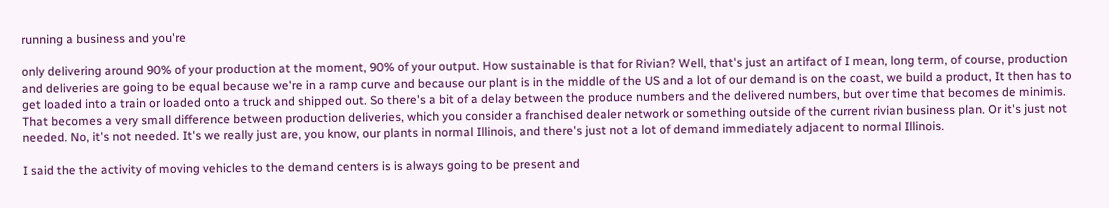running a business and you're

only delivering around 90% of your production at the moment, 90% of your output. How sustainable is that for Rivian? Well, that's just an artifact of I mean, long term, of course, production and deliveries are going to be equal because we're in a ramp curve and because our plant is in the middle of the US and a lot of our demand is on the coast, we build a product, It then has to get loaded into a train or loaded onto a truck and shipped out. So there's a bit of a delay between the produce numbers and the delivered numbers, but over time that becomes de minimis. That becomes a very small difference between production deliveries, which you consider a franchised dealer network or something outside of the current rivian business plan. Or it's just not needed. No, it's not needed. It's we really just are, you know, our plants in normal Illinois, and there's just not a lot of demand immediately adjacent to normal Illinois.

I said the the activity of moving vehicles to the demand centers is is always going to be present and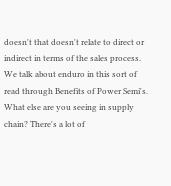doesn't that doesn't relate to direct or indirect in terms of the sales process. We talk about enduro in this sort of read through Benefits of Power Semi's. What else are you seeing in supply chain? There's a lot of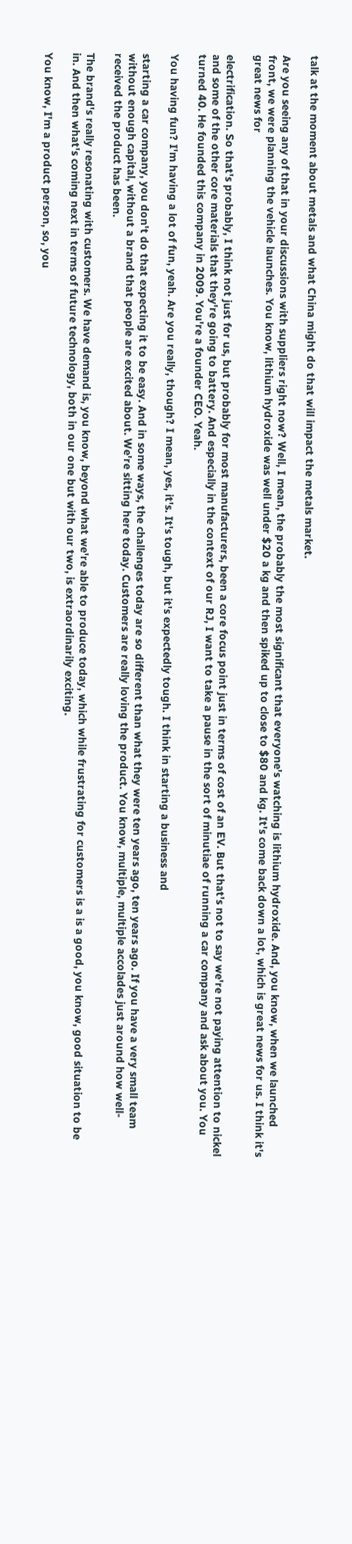talk at the moment about metals and what China might do that will impact the metals market.

Are you seeing any of that in your discussions with suppliers right now? Well, I mean, the probably the most significant that everyone's watching is lithium hydroxide. And, you know, when we launched front, we were planning the vehicle launches. You know, lithium hydroxide was well under $20 a kg and then spiked up to close to $80 and kg. It's come back down a lot, which is great news for us. I think it's great news for

electrification. So that's probably, I think not just for us, but probably for most manufacturers, been a core focus point just in terms of cost of an EV. But that's not to say we're not paying attention to nickel and some of the other core materials that they're going to battery. And especially in the context of our RJ, I want to take a pause in the sort of minutiae of running a car company and ask about you. You turned 40. He founded this company in 2009. You're a founder CEO. Yeah.

You having fun? I'm having a lot of fun, yeah. Are you really, though? I mean, yes, it's. It's tough, but it's expectedly tough. I think in starting a business and

starting a car company, you don't do that expecting it to be easy. And in some ways, the challenges today are so different than what they were ten years ago, ten years ago. If you have a very small team without enough capital, without a brand that people are excited about. We're sitting here today. Customers are really loving the product. You know, multiple, multiple accolades just around how well-received the product has been.

The brand's really resonating with customers. We have demand is, you know, beyond what we're able to produce today, which while frustrating for customers is a is a good, you know, good situation to be in. And then what's coming next in terms of future technology, both in our one but with our two, is extraordinarily exciting.

You know, I'm a product person, so, you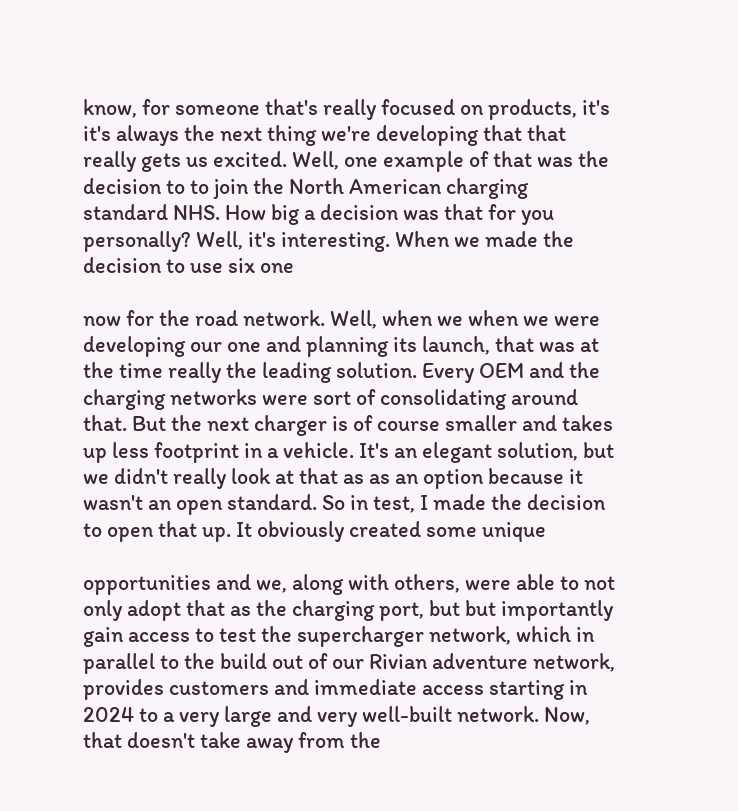know, for someone that's really focused on products, it's it's always the next thing we're developing that that really gets us excited. Well, one example of that was the decision to to join the North American charging standard NHS. How big a decision was that for you personally? Well, it's interesting. When we made the decision to use six one

now for the road network. Well, when we when we were developing our one and planning its launch, that was at the time really the leading solution. Every OEM and the charging networks were sort of consolidating around that. But the next charger is of course smaller and takes up less footprint in a vehicle. It's an elegant solution, but we didn't really look at that as as an option because it wasn't an open standard. So in test, I made the decision to open that up. It obviously created some unique

opportunities and we, along with others, were able to not only adopt that as the charging port, but but importantly gain access to test the supercharger network, which in parallel to the build out of our Rivian adventure network, provides customers and immediate access starting in 2024 to a very large and very well-built network. Now, that doesn't take away from the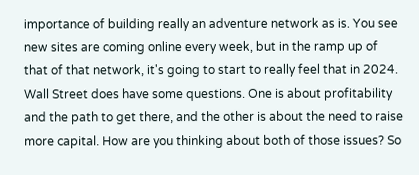importance of building really an adventure network as is. You see new sites are coming online every week, but in the ramp up of that of that network, it's going to start to really feel that in 2024. Wall Street does have some questions. One is about profitability and the path to get there, and the other is about the need to raise more capital. How are you thinking about both of those issues? So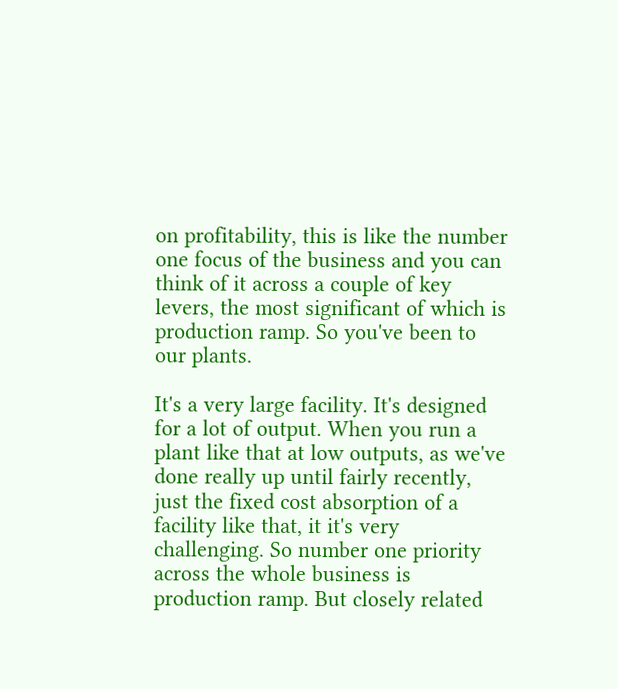on profitability, this is like the number one focus of the business and you can think of it across a couple of key levers, the most significant of which is production ramp. So you've been to our plants.

It's a very large facility. It's designed for a lot of output. When you run a plant like that at low outputs, as we've done really up until fairly recently, just the fixed cost absorption of a facility like that, it it's very challenging. So number one priority across the whole business is production ramp. But closely related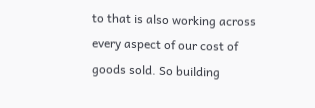to that is also working across every aspect of our cost of goods sold. So building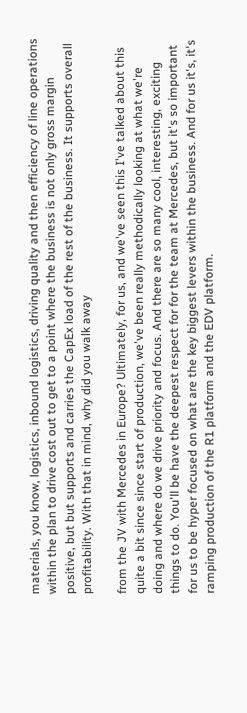materials, you know, logistics, inbound logistics, driving quality and then efficiency of line operations within the plan to drive cost out to get to a point where the business is not only gross margin positive, but but supports and carries the CapEx load of the rest of the business. It supports overall profitability. With that in mind, why did you walk away

from the JV with Mercedes in Europe? Ultimately, for us, and we've seen this I've talked about this quite a bit since since start of production, we've been really methodically looking at what we're doing and where do we drive priority and focus. And there are so many cool, interesting, exciting things to do. You'll be have the deepest respect for for the team at Mercedes, but it's so important for us to be hyper focused on what are the key biggest levers within the business. And for us it's, it's ramping production of the R1 platform and the EDV platform.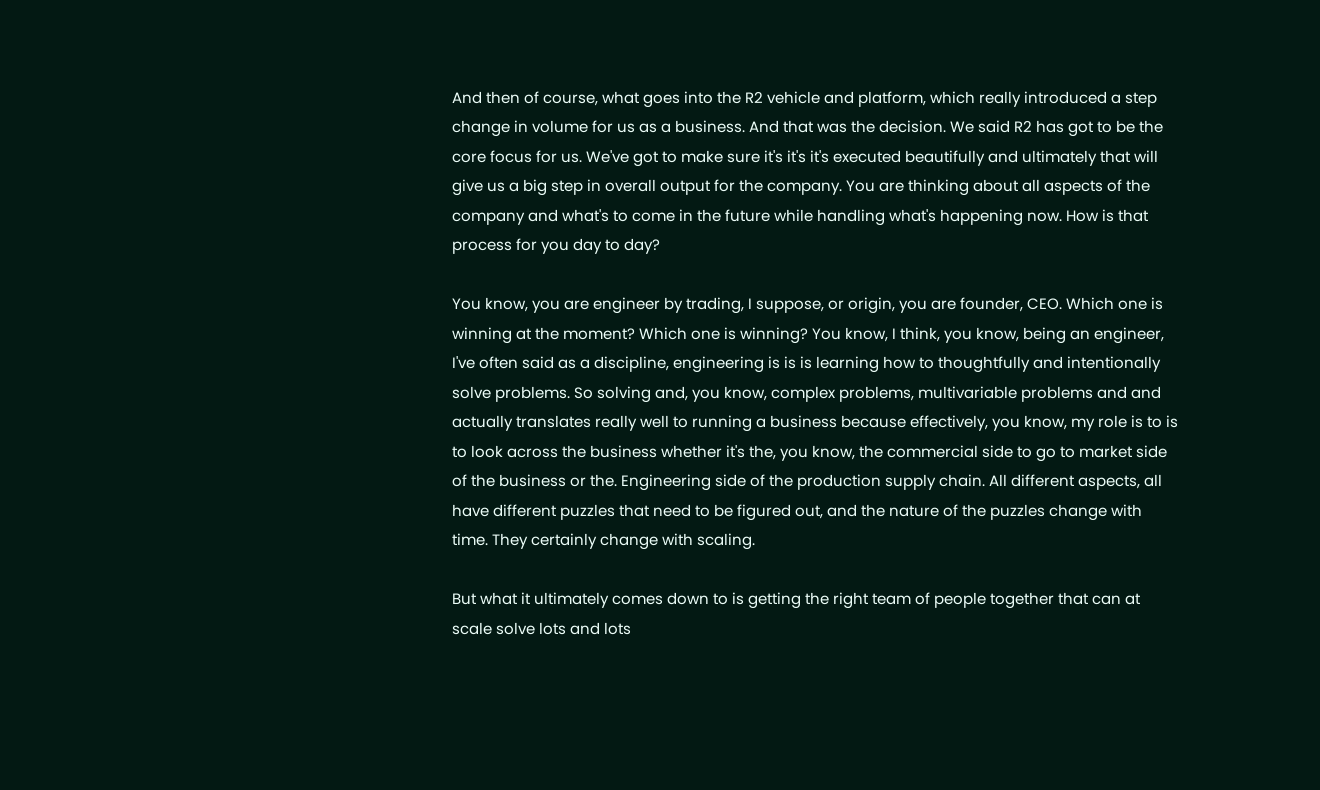And then of course, what goes into the R2 vehicle and platform, which really introduced a step change in volume for us as a business. And that was the decision. We said R2 has got to be the core focus for us. We've got to make sure it's it's it's executed beautifully and ultimately that will give us a big step in overall output for the company. You are thinking about all aspects of the company and what's to come in the future while handling what's happening now. How is that process for you day to day?

You know, you are engineer by trading, I suppose, or origin, you are founder, CEO. Which one is winning at the moment? Which one is winning? You know, I think, you know, being an engineer, I've often said as a discipline, engineering is is is learning how to thoughtfully and intentionally solve problems. So solving and, you know, complex problems, multivariable problems and and actually translates really well to running a business because effectively, you know, my role is to is to look across the business whether it's the, you know, the commercial side to go to market side of the business or the. Engineering side of the production supply chain. All different aspects, all have different puzzles that need to be figured out, and the nature of the puzzles change with time. They certainly change with scaling.

But what it ultimately comes down to is getting the right team of people together that can at scale solve lots and lots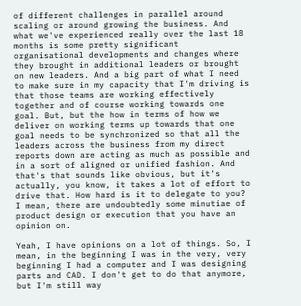of different challenges in parallel around scaling or around growing the business. And what we've experienced really over the last 18 months is some pretty significant organisational developments and changes where they brought in additional leaders or brought on new leaders. And a big part of what I need to make sure in my capacity that I'm driving is that those teams are working effectively together and of course working towards one goal. But, but the how in terms of how we deliver on working terms up towards that one goal needs to be synchronized so that all the leaders across the business from my direct reports down are acting as much as possible and in a sort of aligned or unified fashion. And that's that sounds like obvious, but it's actually, you know, it takes a lot of effort to drive that. How hard is it to delegate to you? I mean, there are undoubtedly some minutiae of product design or execution that you have an opinion on.

Yeah, I have opinions on a lot of things. So, I mean, in the beginning I was in the very, very beginning I had a computer and I was designing parts and CAD. I don't get to do that anymore, but I'm still way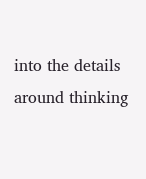into the details around thinking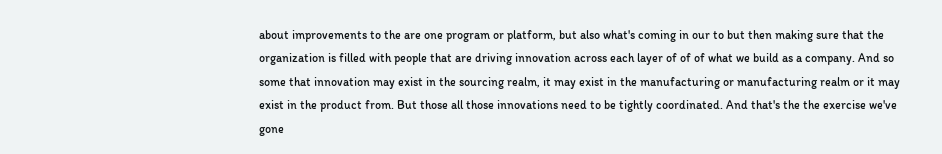about improvements to the are one program or platform, but also what's coming in our to but then making sure that the organization is filled with people that are driving innovation across each layer of of of what we build as a company. And so some that innovation may exist in the sourcing realm, it may exist in the manufacturing or manufacturing realm or it may exist in the product from. But those all those innovations need to be tightly coordinated. And that's the the exercise we've gone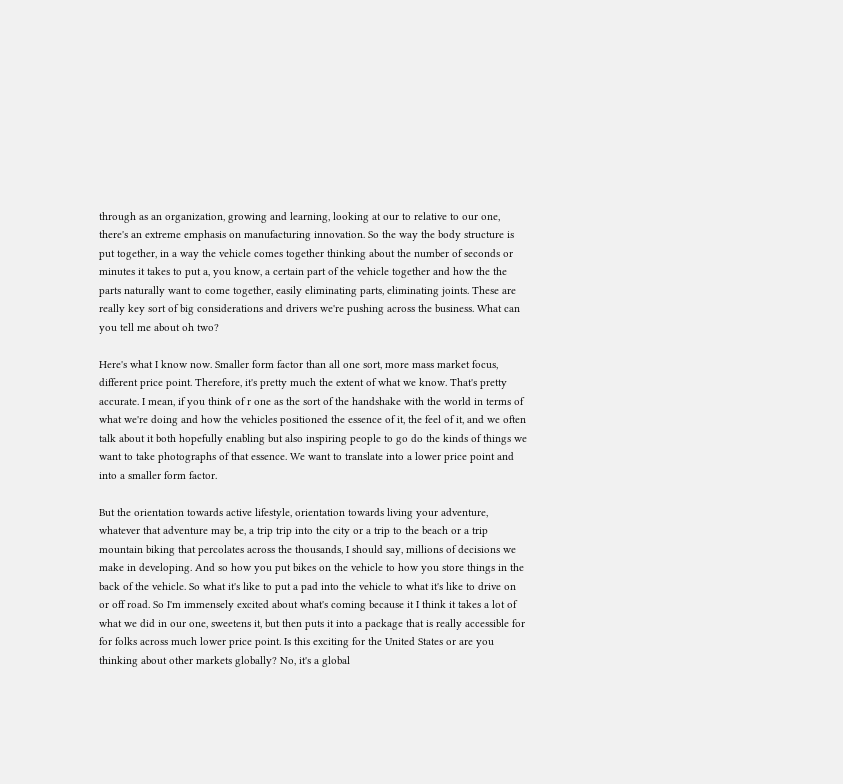through as an organization, growing and learning, looking at our to relative to our one, there's an extreme emphasis on manufacturing innovation. So the way the body structure is put together, in a way the vehicle comes together thinking about the number of seconds or minutes it takes to put a, you know, a certain part of the vehicle together and how the the parts naturally want to come together, easily eliminating parts, eliminating joints. These are really key sort of big considerations and drivers we're pushing across the business. What can you tell me about oh two?

Here's what I know now. Smaller form factor than all one sort, more mass market focus, different price point. Therefore, it's pretty much the extent of what we know. That's pretty accurate. I mean, if you think of r one as the sort of the handshake with the world in terms of what we're doing and how the vehicles positioned the essence of it, the feel of it, and we often talk about it both hopefully enabling but also inspiring people to go do the kinds of things we want to take photographs of that essence. We want to translate into a lower price point and into a smaller form factor.

But the orientation towards active lifestyle, orientation towards living your adventure, whatever that adventure may be, a trip trip into the city or a trip to the beach or a trip mountain biking that percolates across the thousands, I should say, millions of decisions we make in developing. And so how you put bikes on the vehicle to how you store things in the back of the vehicle. So what it's like to put a pad into the vehicle to what it's like to drive on or off road. So I'm immensely excited about what's coming because it I think it takes a lot of what we did in our one, sweetens it, but then puts it into a package that is really accessible for for folks across much lower price point. Is this exciting for the United States or are you thinking about other markets globally? No, it's a global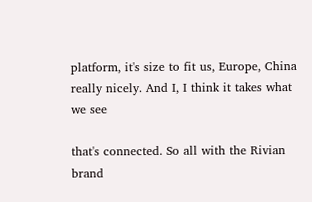platform, it's size to fit us, Europe, China really nicely. And I, I think it takes what we see

that's connected. So all with the Rivian brand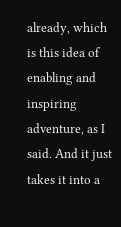already, which is this idea of enabling and inspiring adventure, as I said. And it just takes it into a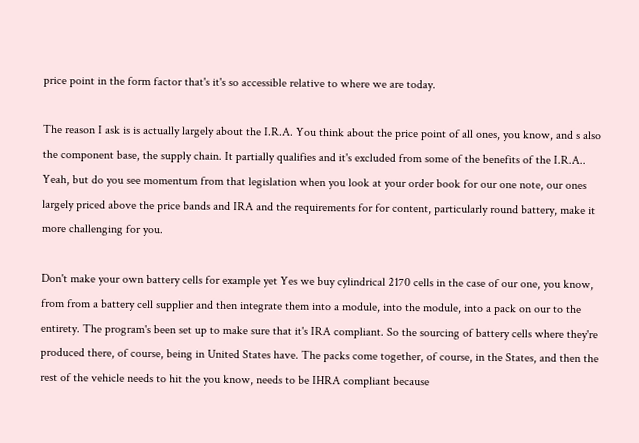price point in the form factor that's it's so accessible relative to where we are today.

The reason I ask is is actually largely about the I.R.A. You think about the price point of all ones, you know, and s also the component base, the supply chain. It partially qualifies and it's excluded from some of the benefits of the I.R.A.. Yeah, but do you see momentum from that legislation when you look at your order book for our one note, our ones largely priced above the price bands and IRA and the requirements for for content, particularly round battery, make it more challenging for you.

Don't make your own battery cells for example yet Yes we buy cylindrical 2170 cells in the case of our one, you know, from from a battery cell supplier and then integrate them into a module, into the module, into a pack on our to the entirety. The program's been set up to make sure that it's IRA compliant. So the sourcing of battery cells where they're produced there, of course, being in United States have. The packs come together, of course, in the States, and then the rest of the vehicle needs to hit the you know, needs to be IHRA compliant because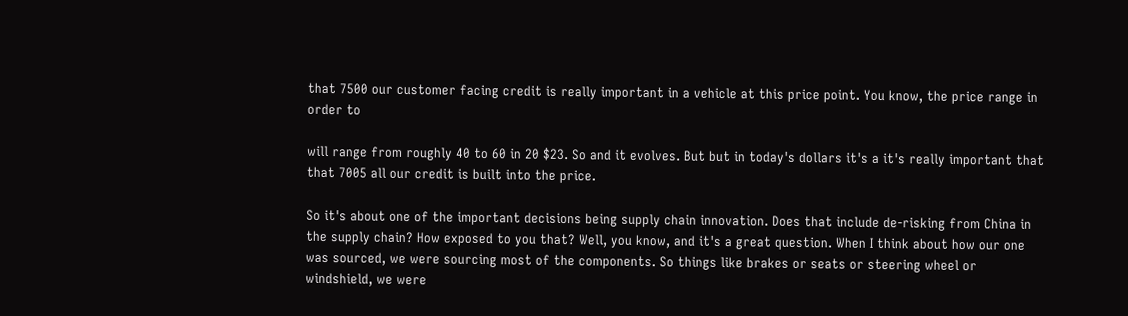that 7500 our customer facing credit is really important in a vehicle at this price point. You know, the price range in order to

will range from roughly 40 to 60 in 20 $23. So and it evolves. But but in today's dollars it's a it's really important that that 7005 all our credit is built into the price.

So it's about one of the important decisions being supply chain innovation. Does that include de-risking from China in the supply chain? How exposed to you that? Well, you know, and it's a great question. When I think about how our one was sourced, we were sourcing most of the components. So things like brakes or seats or steering wheel or windshield, we were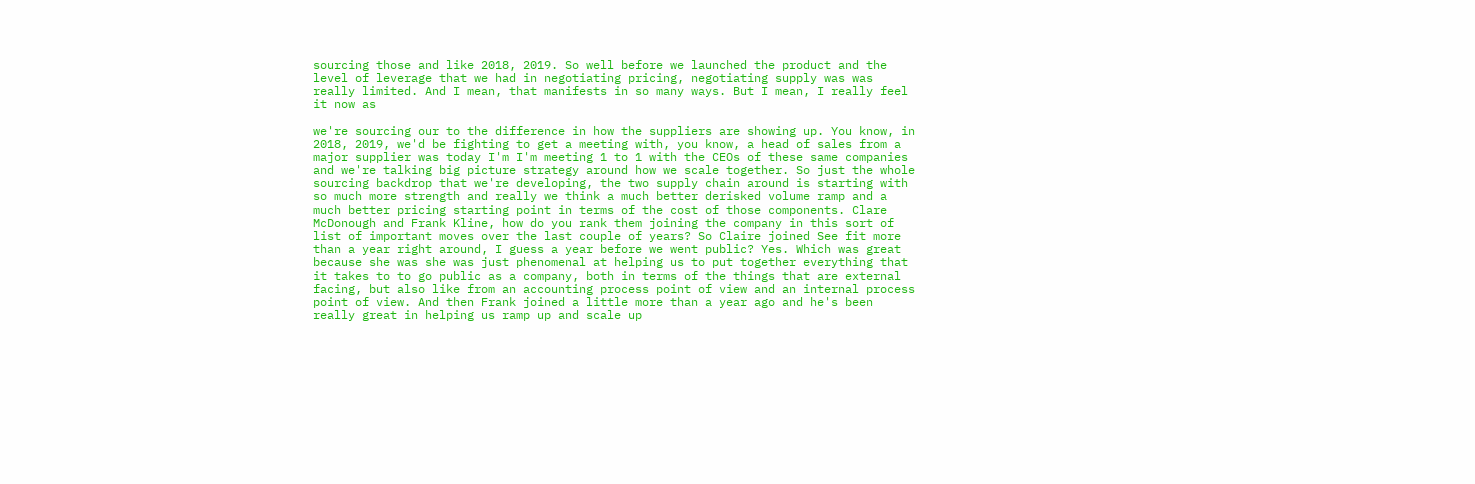sourcing those and like 2018, 2019. So well before we launched the product and the level of leverage that we had in negotiating pricing, negotiating supply was was really limited. And I mean, that manifests in so many ways. But I mean, I really feel it now as

we're sourcing our to the difference in how the suppliers are showing up. You know, in 2018, 2019, we'd be fighting to get a meeting with, you know, a head of sales from a major supplier was today I'm I'm meeting 1 to 1 with the CEOs of these same companies and we're talking big picture strategy around how we scale together. So just the whole sourcing backdrop that we're developing, the two supply chain around is starting with so much more strength and really we think a much better derisked volume ramp and a much better pricing starting point in terms of the cost of those components. Clare McDonough and Frank Kline, how do you rank them joining the company in this sort of list of important moves over the last couple of years? So Claire joined See fit more than a year right around, I guess a year before we went public? Yes. Which was great because she was she was just phenomenal at helping us to put together everything that it takes to to go public as a company, both in terms of the things that are external facing, but also like from an accounting process point of view and an internal process point of view. And then Frank joined a little more than a year ago and he's been really great in helping us ramp up and scale up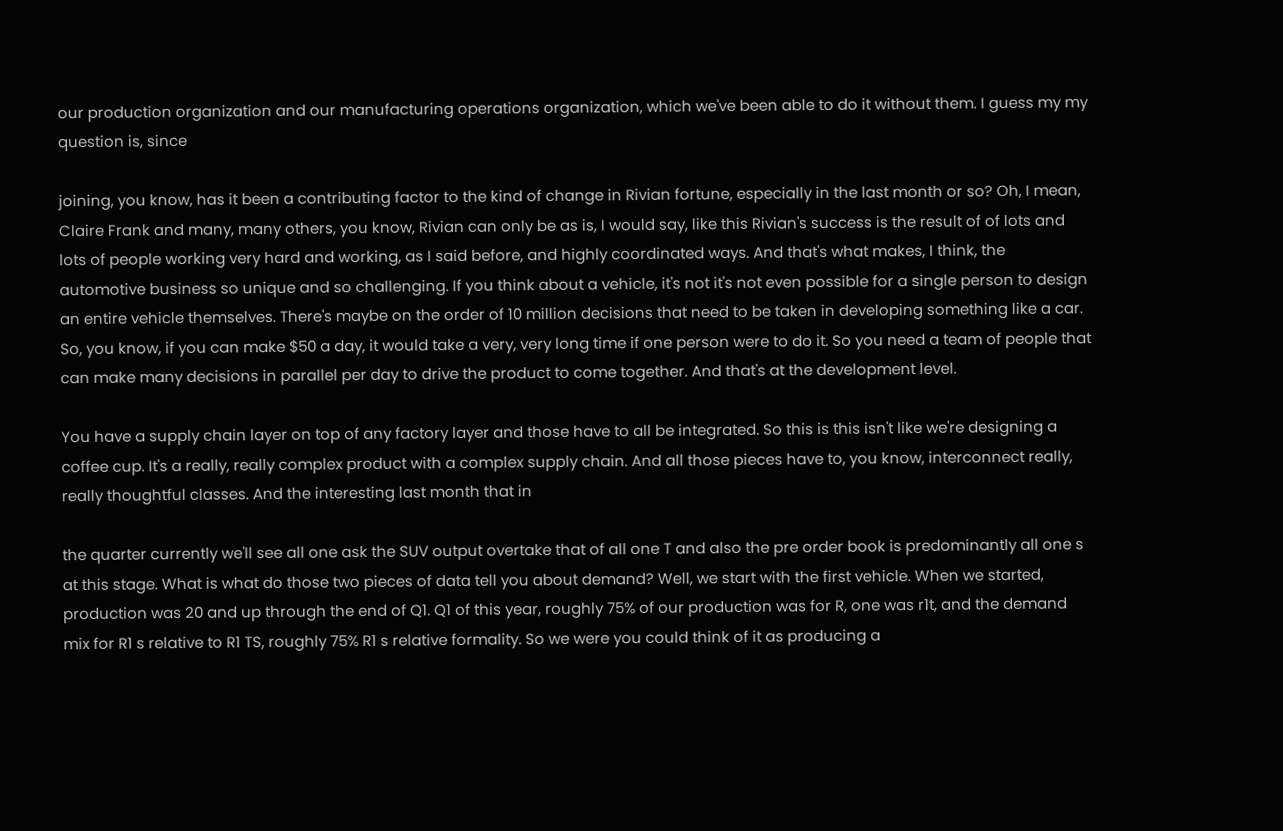our production organization and our manufacturing operations organization, which we've been able to do it without them. I guess my my question is, since

joining, you know, has it been a contributing factor to the kind of change in Rivian fortune, especially in the last month or so? Oh, I mean, Claire Frank and many, many others, you know, Rivian can only be as is, I would say, like this Rivian's success is the result of of lots and lots of people working very hard and working, as I said before, and highly coordinated ways. And that's what makes, I think, the automotive business so unique and so challenging. If you think about a vehicle, it's not it's not even possible for a single person to design an entire vehicle themselves. There's maybe on the order of 10 million decisions that need to be taken in developing something like a car. So, you know, if you can make $50 a day, it would take a very, very long time if one person were to do it. So you need a team of people that can make many decisions in parallel per day to drive the product to come together. And that's at the development level.

You have a supply chain layer on top of any factory layer and those have to all be integrated. So this is this isn't like we're designing a coffee cup. It's a really, really complex product with a complex supply chain. And all those pieces have to, you know, interconnect really, really thoughtful classes. And the interesting last month that in

the quarter currently we'll see all one ask the SUV output overtake that of all one T and also the pre order book is predominantly all one s at this stage. What is what do those two pieces of data tell you about demand? Well, we start with the first vehicle. When we started, production was 20 and up through the end of Q1. Q1 of this year, roughly 75% of our production was for R, one was r1t, and the demand mix for R1 s relative to R1 TS, roughly 75% R1 s relative formality. So we were you could think of it as producing a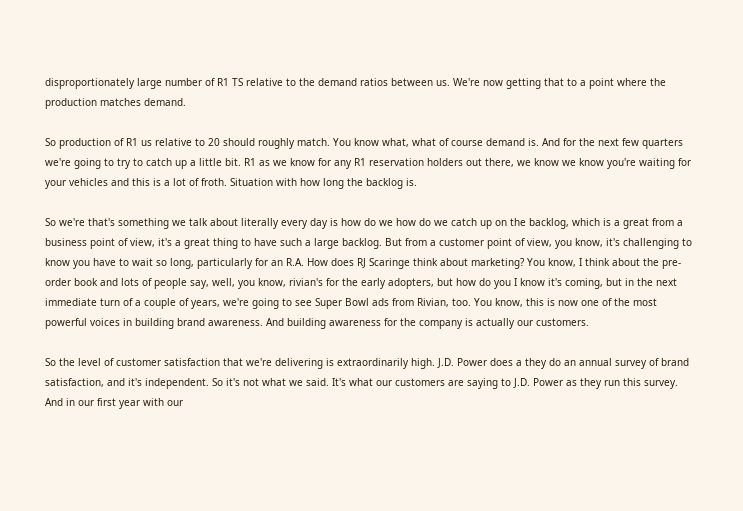disproportionately large number of R1 TS relative to the demand ratios between us. We're now getting that to a point where the production matches demand.

So production of R1 us relative to 20 should roughly match. You know what, what of course demand is. And for the next few quarters we're going to try to catch up a little bit. R1 as we know for any R1 reservation holders out there, we know we know you're waiting for your vehicles and this is a lot of froth. Situation with how long the backlog is.

So we're that's something we talk about literally every day is how do we how do we catch up on the backlog, which is a great from a business point of view, it's a great thing to have such a large backlog. But from a customer point of view, you know, it's challenging to know you have to wait so long, particularly for an R.A. How does RJ Scaringe think about marketing? You know, I think about the pre-order book and lots of people say, well, you know, rivian's for the early adopters, but how do you I know it's coming, but in the next immediate turn of a couple of years, we're going to see Super Bowl ads from Rivian, too. You know, this is now one of the most powerful voices in building brand awareness. And building awareness for the company is actually our customers.

So the level of customer satisfaction that we're delivering is extraordinarily high. J.D. Power does a they do an annual survey of brand satisfaction, and it's independent. So it's not what we said. It's what our customers are saying to J.D. Power as they run this survey. And in our first year with our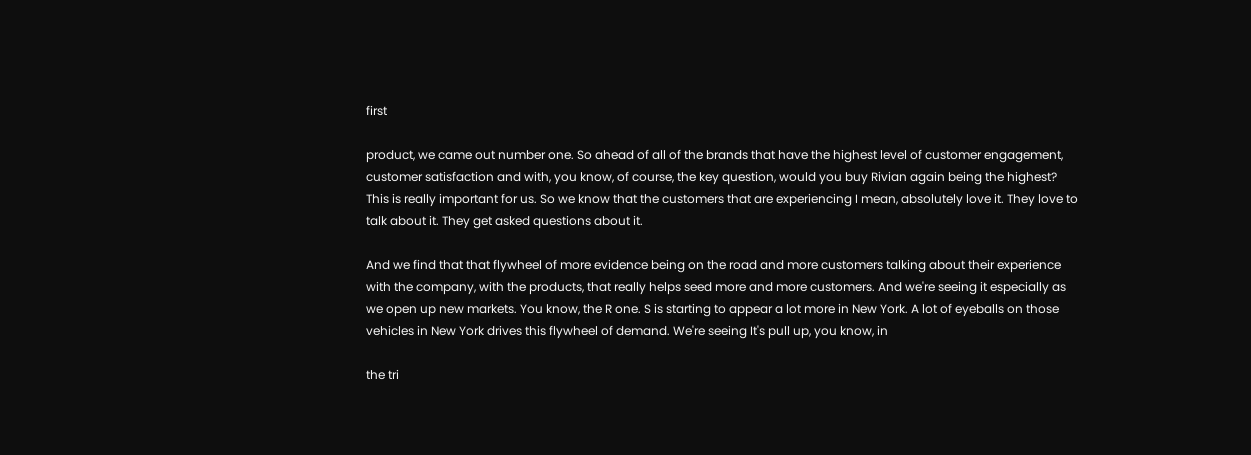first

product, we came out number one. So ahead of all of the brands that have the highest level of customer engagement, customer satisfaction and with, you know, of course, the key question, would you buy Rivian again being the highest? This is really important for us. So we know that the customers that are experiencing I mean, absolutely love it. They love to talk about it. They get asked questions about it.

And we find that that flywheel of more evidence being on the road and more customers talking about their experience with the company, with the products, that really helps seed more and more customers. And we're seeing it especially as we open up new markets. You know, the R one. S is starting to appear a lot more in New York. A lot of eyeballs on those vehicles in New York drives this flywheel of demand. We're seeing It's pull up, you know, in

the tri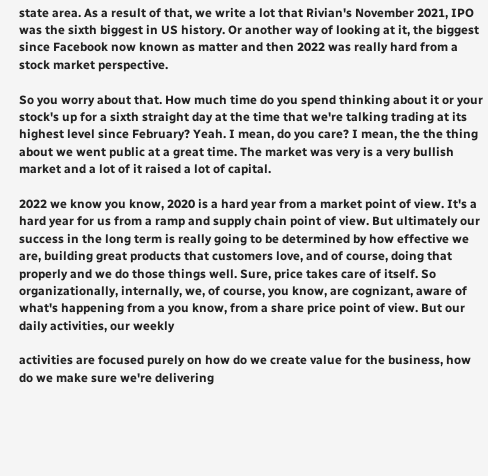state area. As a result of that, we write a lot that Rivian's November 2021, IPO was the sixth biggest in US history. Or another way of looking at it, the biggest since Facebook now known as matter and then 2022 was really hard from a stock market perspective.

So you worry about that. How much time do you spend thinking about it or your stock's up for a sixth straight day at the time that we're talking trading at its highest level since February? Yeah. I mean, do you care? I mean, the the thing about we went public at a great time. The market was very is a very bullish market and a lot of it raised a lot of capital.

2022 we know you know, 2020 is a hard year from a market point of view. It's a hard year for us from a ramp and supply chain point of view. But ultimately our success in the long term is really going to be determined by how effective we are, building great products that customers love, and of course, doing that properly and we do those things well. Sure, price takes care of itself. So organizationally, internally, we, of course, you know, are cognizant, aware of what's happening from a you know, from a share price point of view. But our daily activities, our weekly

activities are focused purely on how do we create value for the business, how do we make sure we're delivering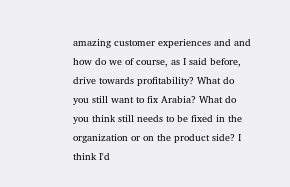amazing customer experiences and and how do we of course, as I said before, drive towards profitability? What do you still want to fix Arabia? What do you think still needs to be fixed in the organization or on the product side? I think I'd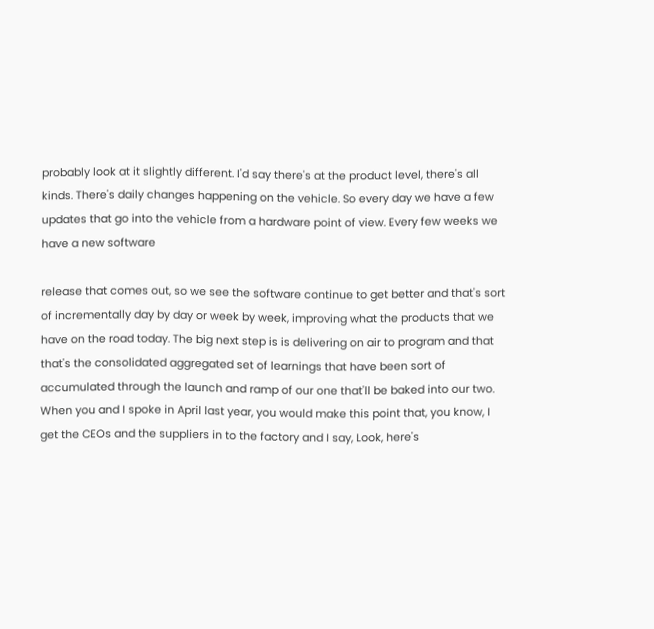probably look at it slightly different. I'd say there's at the product level, there's all kinds. There's daily changes happening on the vehicle. So every day we have a few updates that go into the vehicle from a hardware point of view. Every few weeks we have a new software

release that comes out, so we see the software continue to get better and that's sort of incrementally day by day or week by week, improving what the products that we have on the road today. The big next step is is delivering on air to program and that that's the consolidated aggregated set of learnings that have been sort of accumulated through the launch and ramp of our one that'll be baked into our two. When you and I spoke in April last year, you would make this point that, you know, I get the CEOs and the suppliers in to the factory and I say, Look, here's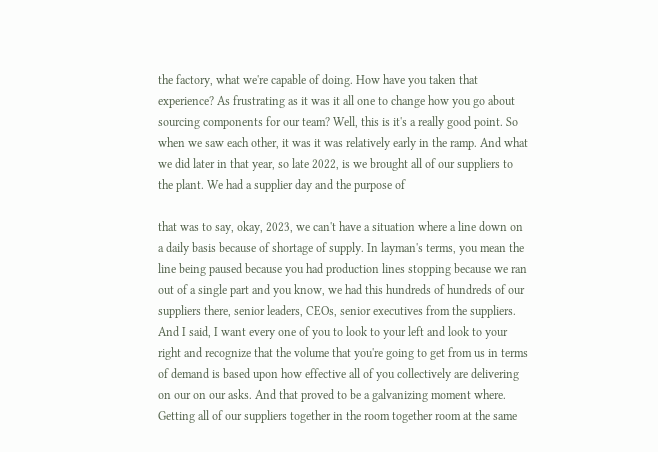the factory, what we're capable of doing. How have you taken that experience? As frustrating as it was it all one to change how you go about sourcing components for our team? Well, this is it's a really good point. So when we saw each other, it was it was relatively early in the ramp. And what we did later in that year, so late 2022, is we brought all of our suppliers to the plant. We had a supplier day and the purpose of

that was to say, okay, 2023, we can't have a situation where a line down on a daily basis because of shortage of supply. In layman's terms, you mean the line being paused because you had production lines stopping because we ran out of a single part and you know, we had this hundreds of hundreds of our suppliers there, senior leaders, CEOs, senior executives from the suppliers. And I said, I want every one of you to look to your left and look to your right and recognize that the volume that you're going to get from us in terms of demand is based upon how effective all of you collectively are delivering on our on our asks. And that proved to be a galvanizing moment where. Getting all of our suppliers together in the room together room at the same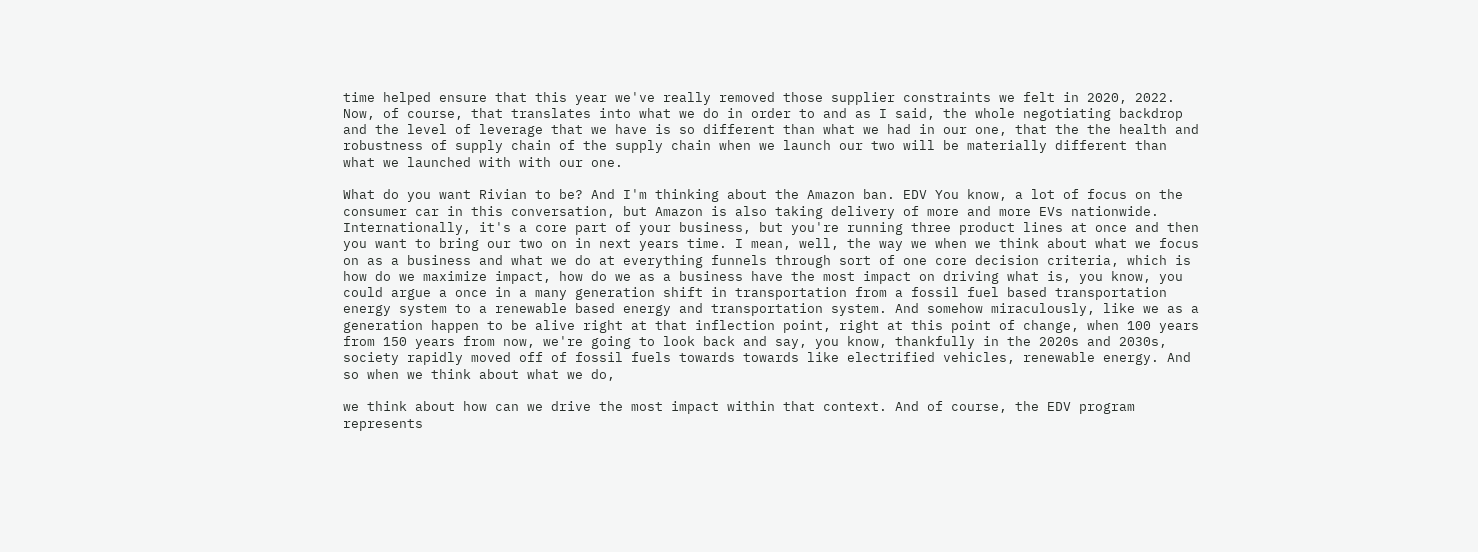time helped ensure that this year we've really removed those supplier constraints we felt in 2020, 2022. Now, of course, that translates into what we do in order to and as I said, the whole negotiating backdrop and the level of leverage that we have is so different than what we had in our one, that the the health and robustness of supply chain of the supply chain when we launch our two will be materially different than what we launched with with our one.

What do you want Rivian to be? And I'm thinking about the Amazon ban. EDV You know, a lot of focus on the consumer car in this conversation, but Amazon is also taking delivery of more and more EVs nationwide. Internationally, it's a core part of your business, but you're running three product lines at once and then you want to bring our two on in next years time. I mean, well, the way we when we think about what we focus on as a business and what we do at everything funnels through sort of one core decision criteria, which is how do we maximize impact, how do we as a business have the most impact on driving what is, you know, you could argue a once in a many generation shift in transportation from a fossil fuel based transportation energy system to a renewable based energy and transportation system. And somehow miraculously, like we as a generation happen to be alive right at that inflection point, right at this point of change, when 100 years from 150 years from now, we're going to look back and say, you know, thankfully in the 2020s and 2030s, society rapidly moved off of fossil fuels towards towards like electrified vehicles, renewable energy. And so when we think about what we do,

we think about how can we drive the most impact within that context. And of course, the EDV program represents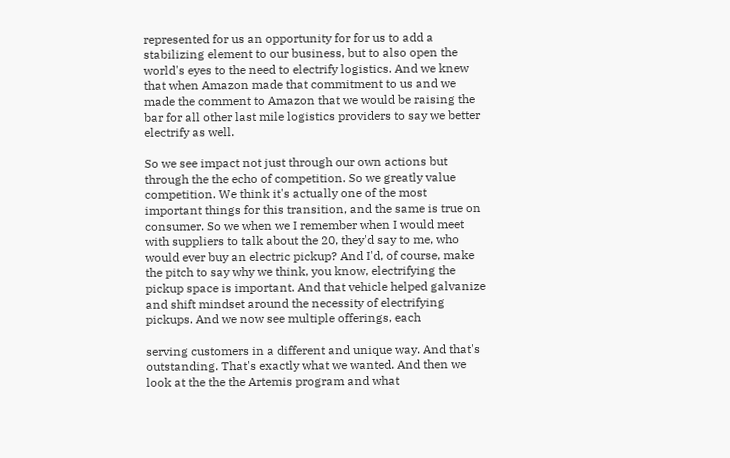represented for us an opportunity for for us to add a stabilizing element to our business, but to also open the world's eyes to the need to electrify logistics. And we knew that when Amazon made that commitment to us and we made the comment to Amazon that we would be raising the bar for all other last mile logistics providers to say we better electrify as well.

So we see impact not just through our own actions but through the the echo of competition. So we greatly value competition. We think it's actually one of the most important things for this transition, and the same is true on consumer. So we when we I remember when I would meet with suppliers to talk about the 20, they'd say to me, who would ever buy an electric pickup? And I'd, of course, make the pitch to say why we think, you know, electrifying the pickup space is important. And that vehicle helped galvanize and shift mindset around the necessity of electrifying pickups. And we now see multiple offerings, each

serving customers in a different and unique way. And that's outstanding. That's exactly what we wanted. And then we look at the the the Artemis program and what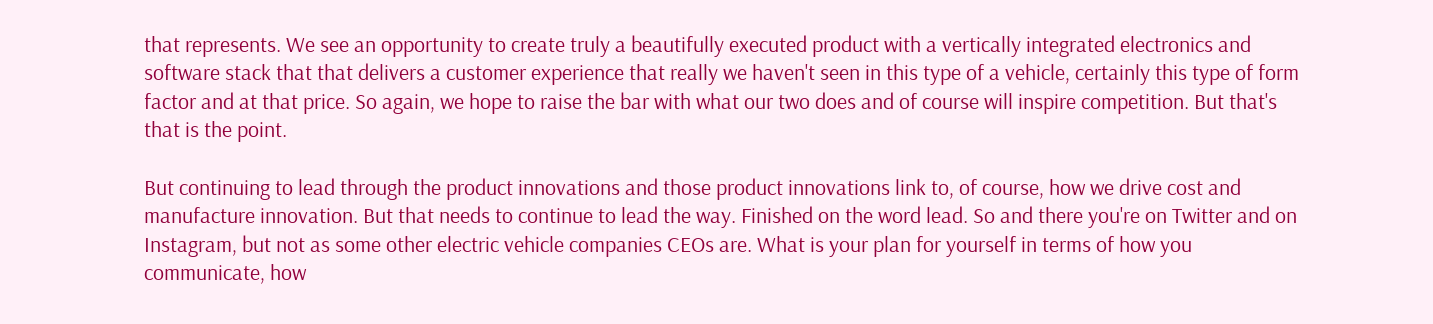that represents. We see an opportunity to create truly a beautifully executed product with a vertically integrated electronics and software stack that that delivers a customer experience that really we haven't seen in this type of a vehicle, certainly this type of form factor and at that price. So again, we hope to raise the bar with what our two does and of course will inspire competition. But that's that is the point.

But continuing to lead through the product innovations and those product innovations link to, of course, how we drive cost and manufacture innovation. But that needs to continue to lead the way. Finished on the word lead. So and there you're on Twitter and on Instagram, but not as some other electric vehicle companies CEOs are. What is your plan for yourself in terms of how you communicate, how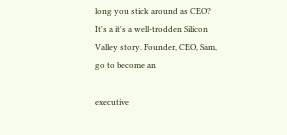long you stick around as CEO? It's a it's a well-trodden Silicon Valley story. Founder, CEO, Sam, go to become an

executive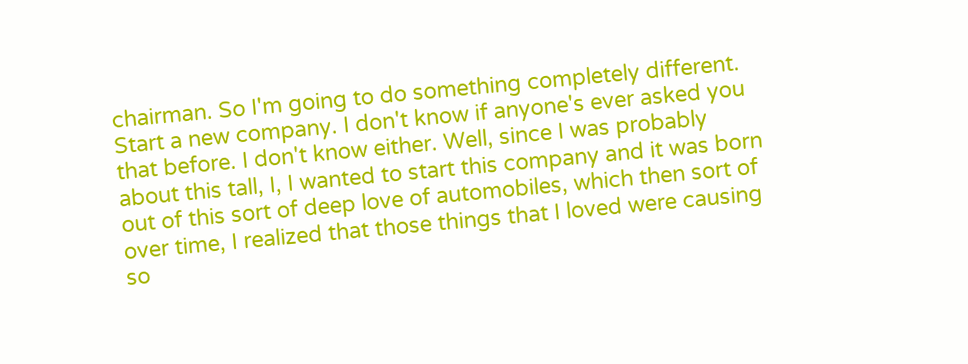chairman. So I'm going to do something completely different. Start a new company. I don't know if anyone's ever asked you that before. I don't know either. Well, since I was probably about this tall, I, I wanted to start this company and it was born out of this sort of deep love of automobiles, which then sort of over time, I realized that those things that I loved were causing so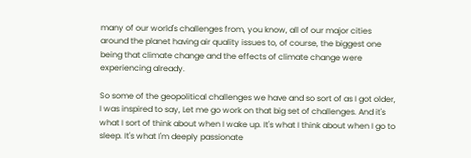many of our world's challenges from, you know, all of our major cities around the planet having air quality issues to, of course, the biggest one being that climate change and the effects of climate change were experiencing already.

So some of the geopolitical challenges we have and so sort of as I got older, I was inspired to say, Let me go work on that big set of challenges. And it's what I sort of think about when I wake up. It's what I think about when I go to sleep. It's what I'm deeply passionate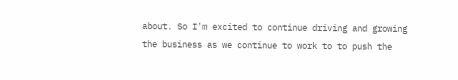about. So I'm excited to continue driving and growing the business as we continue to work to to push the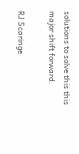solutions to solve this this major shift forward.

RJ Scaringe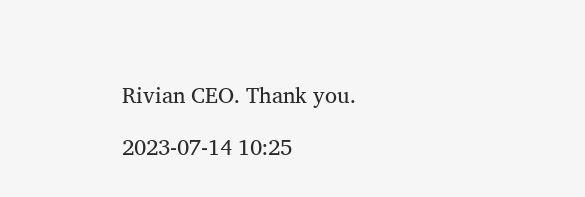Rivian CEO. Thank you.

2023-07-14 10:25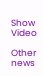Show Video

Other news